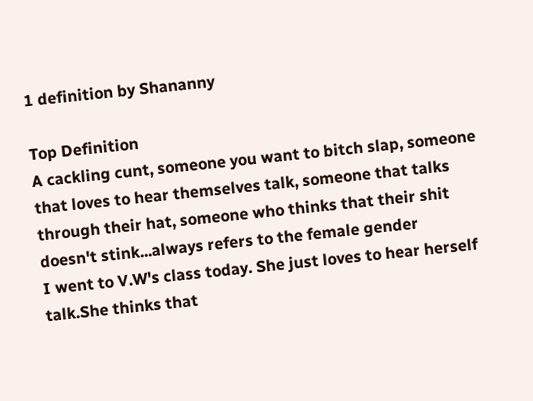1 definition by Shananny

Top Definition
A cackling cunt, someone you want to bitch slap, someone that loves to hear themselves talk, someone that talks through their hat, someone who thinks that their shit doesn't stink...always refers to the female gender
I went to V.W's class today. She just loves to hear herself talk.She thinks that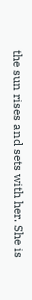the sun rises and sets with her. She is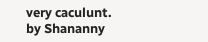very caculunt.
by Shananny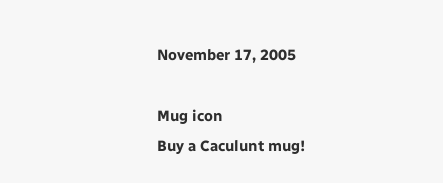November 17, 2005

Mug icon
Buy a Caculunt mug!